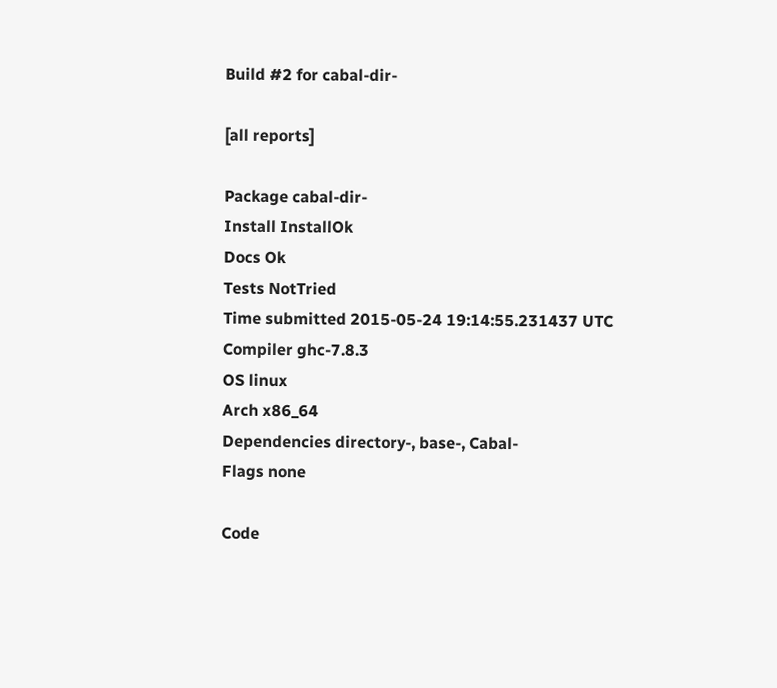Build #2 for cabal-dir-

[all reports]

Package cabal-dir-
Install InstallOk
Docs Ok
Tests NotTried
Time submitted 2015-05-24 19:14:55.231437 UTC
Compiler ghc-7.8.3
OS linux
Arch x86_64
Dependencies directory-, base-, Cabal-
Flags none

Code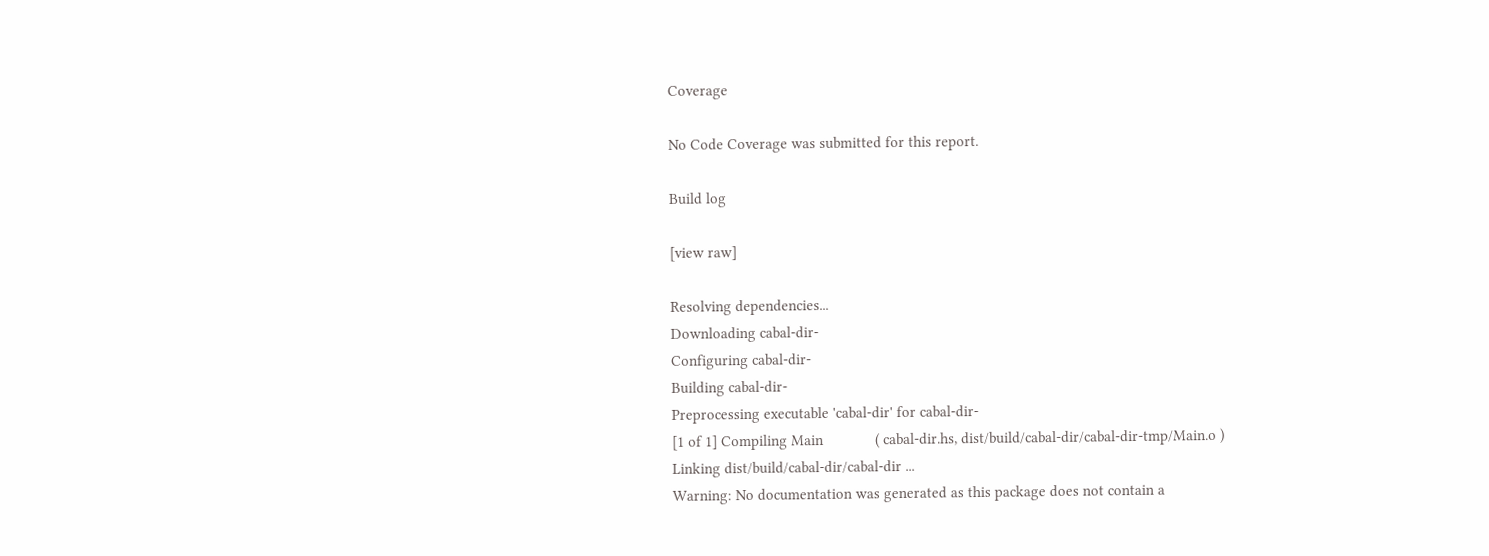Coverage

No Code Coverage was submitted for this report.

Build log

[view raw]

Resolving dependencies...
Downloading cabal-dir-
Configuring cabal-dir-
Building cabal-dir-
Preprocessing executable 'cabal-dir' for cabal-dir-
[1 of 1] Compiling Main             ( cabal-dir.hs, dist/build/cabal-dir/cabal-dir-tmp/Main.o )
Linking dist/build/cabal-dir/cabal-dir ...
Warning: No documentation was generated as this package does not contain a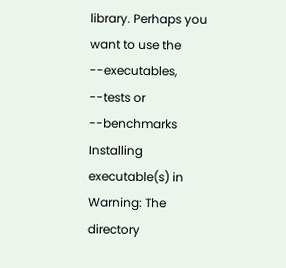library. Perhaps you want to use the --executables, --tests or --benchmarks
Installing executable(s) in
Warning: The directory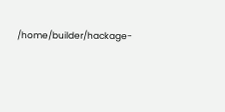/home/builder/hackage-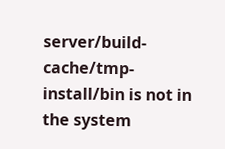server/build-cache/tmp-install/bin is not in the system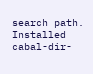search path.
Installed cabal-dir-